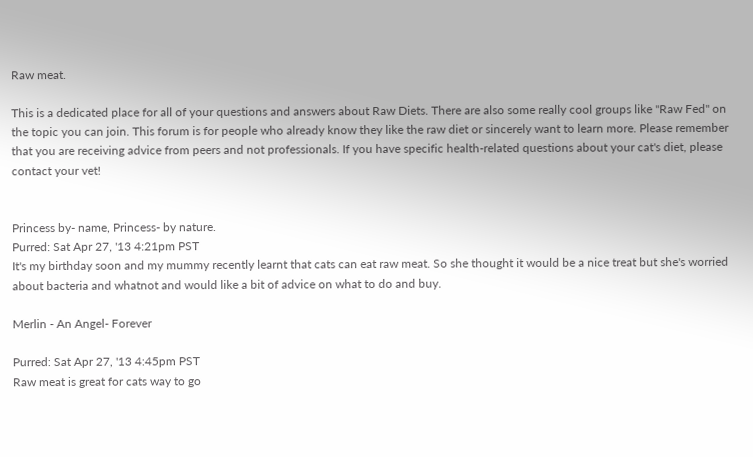Raw meat.

This is a dedicated place for all of your questions and answers about Raw Diets. There are also some really cool groups like "Raw Fed" on the topic you can join. This forum is for people who already know they like the raw diet or sincerely want to learn more. Please remember that you are receiving advice from peers and not professionals. If you have specific health-related questions about your cat's diet, please contact your vet!


Princess by- name, Princess- by nature.
Purred: Sat Apr 27, '13 4:21pm PST
It's my birthday soon and my mummy recently learnt that cats can eat raw meat. So she thought it would be a nice treat but she's worried about bacteria and whatnot and would like a bit of advice on what to do and buy.

Merlin - An Angel- Forever

Purred: Sat Apr 27, '13 4:45pm PST
Raw meat is great for cats way to go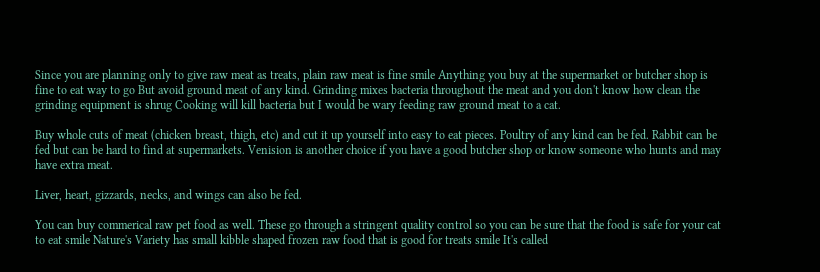Since you are planning only to give raw meat as treats, plain raw meat is fine smile Anything you buy at the supermarket or butcher shop is fine to eat way to go But avoid ground meat of any kind. Grinding mixes bacteria throughout the meat and you don't know how clean the grinding equipment is shrug Cooking will kill bacteria but I would be wary feeding raw ground meat to a cat.

Buy whole cuts of meat (chicken breast, thigh, etc) and cut it up yourself into easy to eat pieces. Poultry of any kind can be fed. Rabbit can be fed but can be hard to find at supermarkets. Venision is another choice if you have a good butcher shop or know someone who hunts and may have extra meat.

Liver, heart, gizzards, necks, and wings can also be fed.

You can buy commerical raw pet food as well. These go through a stringent quality control so you can be sure that the food is safe for your cat to eat smile Nature's Variety has small kibble shaped frozen raw food that is good for treats smile It's called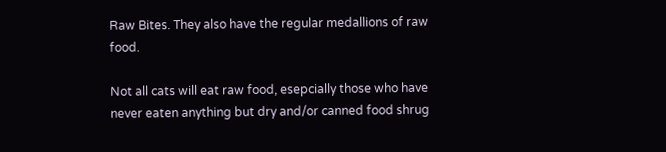Raw Bites. They also have the regular medallions of raw food.

Not all cats will eat raw food, esepcially those who have never eaten anything but dry and/or canned food shrug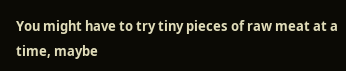You might have to try tiny pieces of raw meat at a time, maybe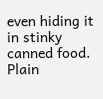even hiding it in stinky canned food. Plain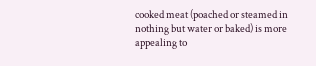cooked meat (poached or steamed in nothing but water or baked) is more appealing to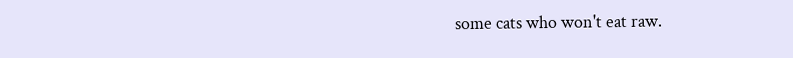some cats who won't eat raw.